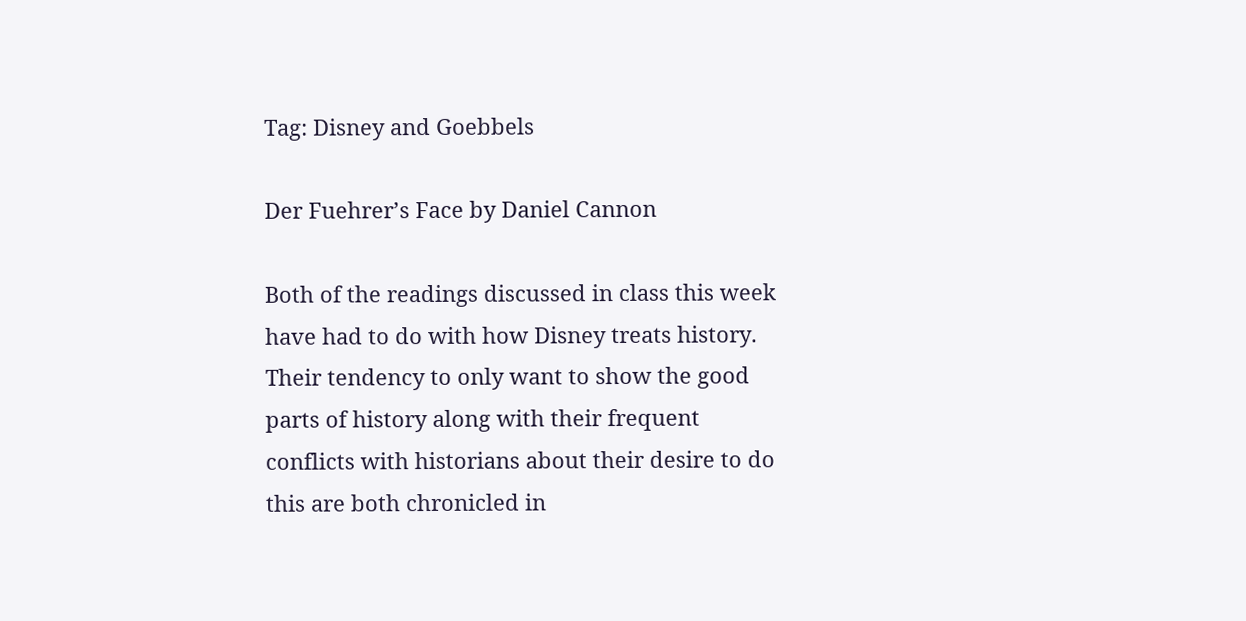Tag: Disney and Goebbels

Der Fuehrer’s Face by Daniel Cannon

Both of the readings discussed in class this week have had to do with how Disney treats history. Their tendency to only want to show the good parts of history along with their frequent conflicts with historians about their desire to do this are both chronicled in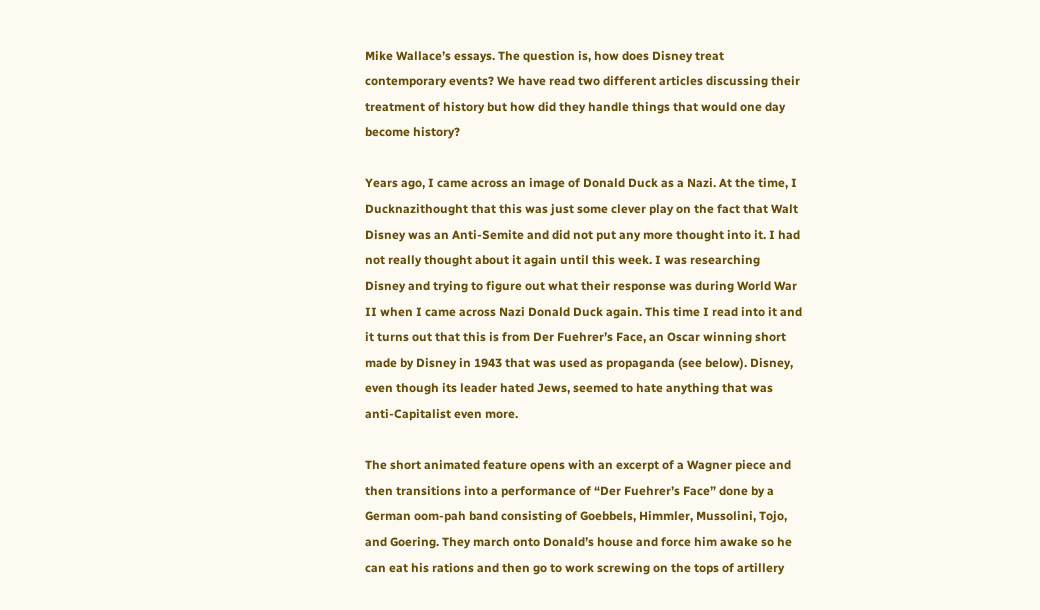Mike Wallace’s essays. The question is, how does Disney treat contemporary events? We have read two different articles discussing their treatment of history but how did they handle things that would one day become history?

Years ago, I came across an image of Donald Duck as a Nazi. At the time, I Ducknazithought that this was just some clever play on the fact that Walt Disney was an Anti-Semite and did not put any more thought into it. I had not really thought about it again until this week. I was researching Disney and trying to figure out what their response was during World War II when I came across Nazi Donald Duck again. This time I read into it and it turns out that this is from Der Fuehrer’s Face, an Oscar winning short made by Disney in 1943 that was used as propaganda (see below). Disney, even though its leader hated Jews, seemed to hate anything that was anti-Capitalist even more.

The short animated feature opens with an excerpt of a Wagner piece and then transitions into a performance of “Der Fuehrer’s Face” done by a German oom-pah band consisting of Goebbels, Himmler, Mussolini, Tojo, and Goering. They march onto Donald’s house and force him awake so he can eat his rations and then go to work screwing on the tops of artillery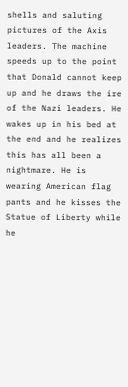shells and saluting pictures of the Axis leaders. The machine speeds up to the point that Donald cannot keep up and he draws the ire of the Nazi leaders. He wakes up in his bed at the end and he realizes this has all been a nightmare. He is wearing American flag pants and he kisses the Statue of Liberty while he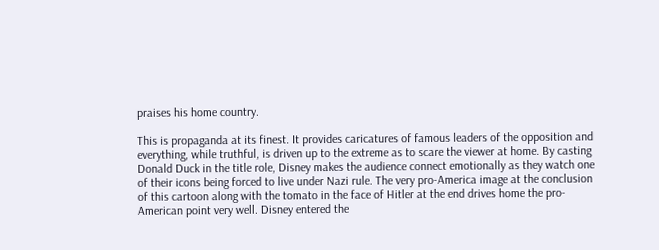praises his home country.

This is propaganda at its finest. It provides caricatures of famous leaders of the opposition and everything, while truthful, is driven up to the extreme as to scare the viewer at home. By casting Donald Duck in the title role, Disney makes the audience connect emotionally as they watch one of their icons being forced to live under Nazi rule. The very pro-America image at the conclusion of this cartoon along with the tomato in the face of Hitler at the end drives home the pro-American point very well. Disney entered the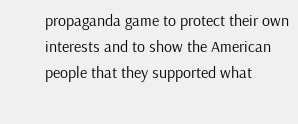propaganda game to protect their own interests and to show the American people that they supported what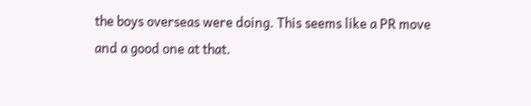the boys overseas were doing. This seems like a PR move and a good one at that.